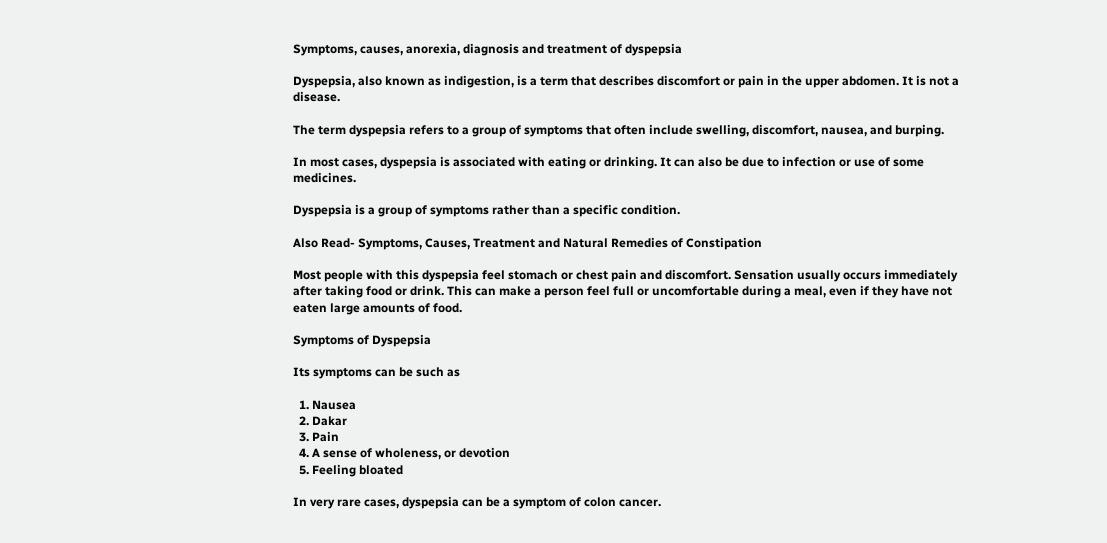Symptoms, causes, anorexia, diagnosis and treatment of dyspepsia

Dyspepsia, also known as indigestion, is a term that describes discomfort or pain in the upper abdomen. It is not a disease.

The term dyspepsia refers to a group of symptoms that often include swelling, discomfort, nausea, and burping.

In most cases, dyspepsia is associated with eating or drinking. It can also be due to infection or use of some medicines.

Dyspepsia is a group of symptoms rather than a specific condition.

Also Read- Symptoms, Causes, Treatment and Natural Remedies of Constipation

Most people with this dyspepsia feel stomach or chest pain and discomfort. Sensation usually occurs immediately after taking food or drink. This can make a person feel full or uncomfortable during a meal, even if they have not eaten large amounts of food.

Symptoms of Dyspepsia

Its symptoms can be such as

  1. Nausea
  2. Dakar
  3. Pain
  4. A sense of wholeness, or devotion
  5. Feeling bloated

In very rare cases, dyspepsia can be a symptom of colon cancer.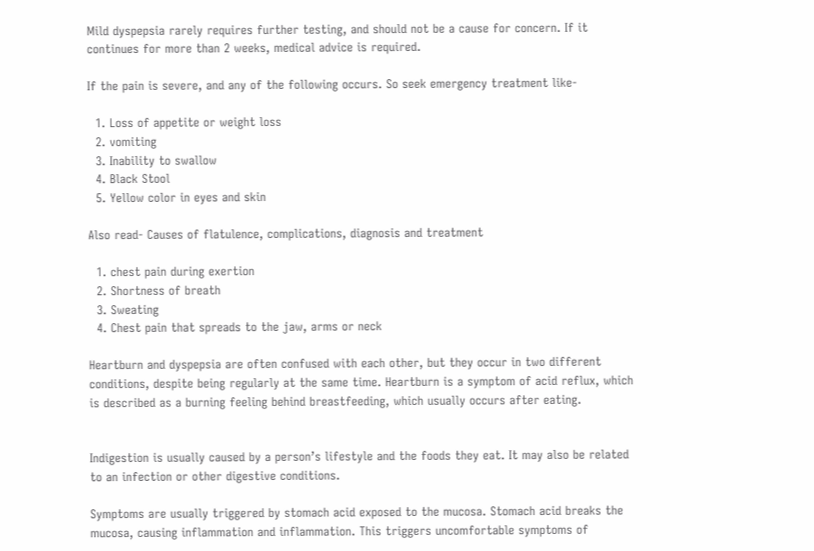Mild dyspepsia rarely requires further testing, and should not be a cause for concern. If it continues for more than 2 weeks, medical advice is required.

If the pain is severe, and any of the following occurs. So seek emergency treatment like-

  1. Loss of appetite or weight loss
  2. vomiting
  3. Inability to swallow
  4. Black Stool
  5. Yellow color in eyes and skin

Also read- Causes of flatulence, complications, diagnosis and treatment

  1. chest pain during exertion
  2. Shortness of breath
  3. Sweating
  4. Chest pain that spreads to the jaw, arms or neck

Heartburn and dyspepsia are often confused with each other, but they occur in two different conditions, despite being regularly at the same time. Heartburn is a symptom of acid reflux, which is described as a burning feeling behind breastfeeding, which usually occurs after eating.


Indigestion is usually caused by a person’s lifestyle and the foods they eat. It may also be related to an infection or other digestive conditions.

Symptoms are usually triggered by stomach acid exposed to the mucosa. Stomach acid breaks the mucosa, causing inflammation and inflammation. This triggers uncomfortable symptoms of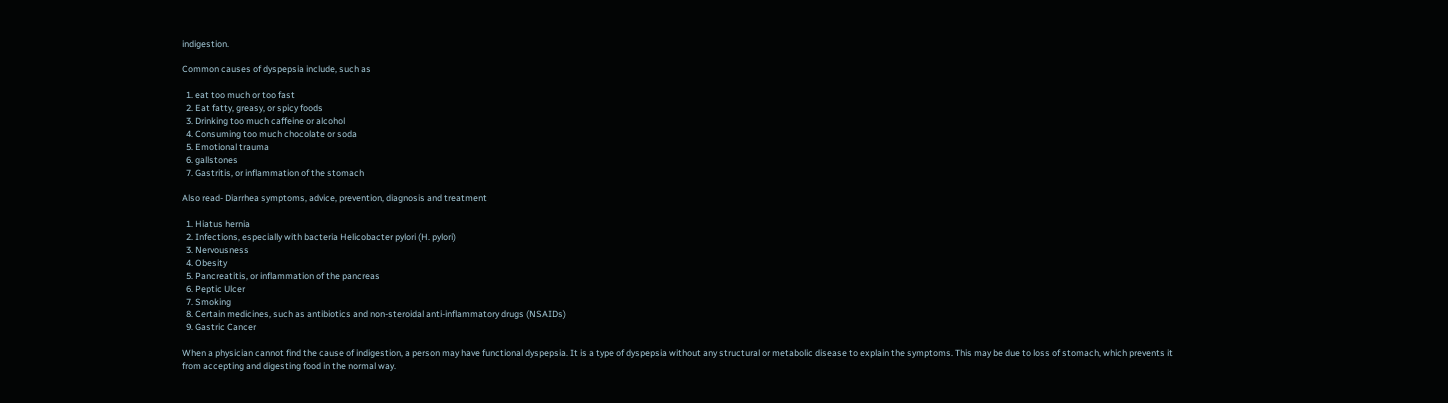indigestion.

Common causes of dyspepsia include, such as

  1. eat too much or too fast
  2. Eat fatty, greasy, or spicy foods
  3. Drinking too much caffeine or alcohol
  4. Consuming too much chocolate or soda
  5. Emotional trauma
  6. gallstones
  7. Gastritis, or inflammation of the stomach

Also read- Diarrhea symptoms, advice, prevention, diagnosis and treatment

  1. Hiatus hernia
  2. Infections, especially with bacteria Helicobacter pylori (H. pylori)
  3. Nervousness
  4. Obesity
  5. Pancreatitis, or inflammation of the pancreas
  6. Peptic Ulcer
  7. Smoking
  8. Certain medicines, such as antibiotics and non-steroidal anti-inflammatory drugs (NSAIDs)
  9. Gastric Cancer

When a physician cannot find the cause of indigestion, a person may have functional dyspepsia. It is a type of dyspepsia without any structural or metabolic disease to explain the symptoms. This may be due to loss of stomach, which prevents it from accepting and digesting food in the normal way.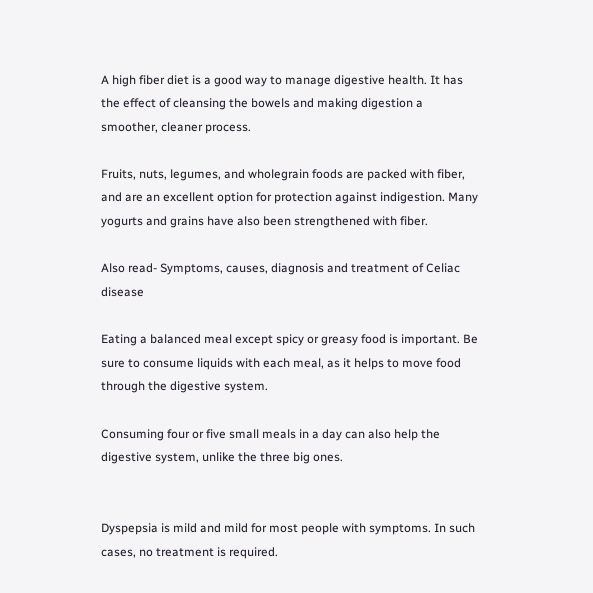A high fiber diet is a good way to manage digestive health. It has the effect of cleansing the bowels and making digestion a smoother, cleaner process.

Fruits, nuts, legumes, and wholegrain foods are packed with fiber, and are an excellent option for protection against indigestion. Many yogurts and grains have also been strengthened with fiber.

Also read- Symptoms, causes, diagnosis and treatment of Celiac disease

Eating a balanced meal except spicy or greasy food is important. Be sure to consume liquids with each meal, as it helps to move food through the digestive system.

Consuming four or five small meals in a day can also help the digestive system, unlike the three big ones.


Dyspepsia is mild and mild for most people with symptoms. In such cases, no treatment is required.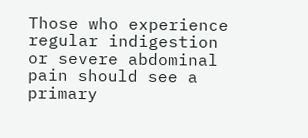Those who experience regular indigestion or severe abdominal pain should see a primary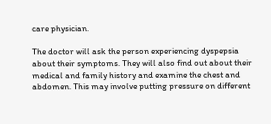care physician.

The doctor will ask the person experiencing dyspepsia about their symptoms. They will also find out about their medical and family history and examine the chest and abdomen. This may involve putting pressure on different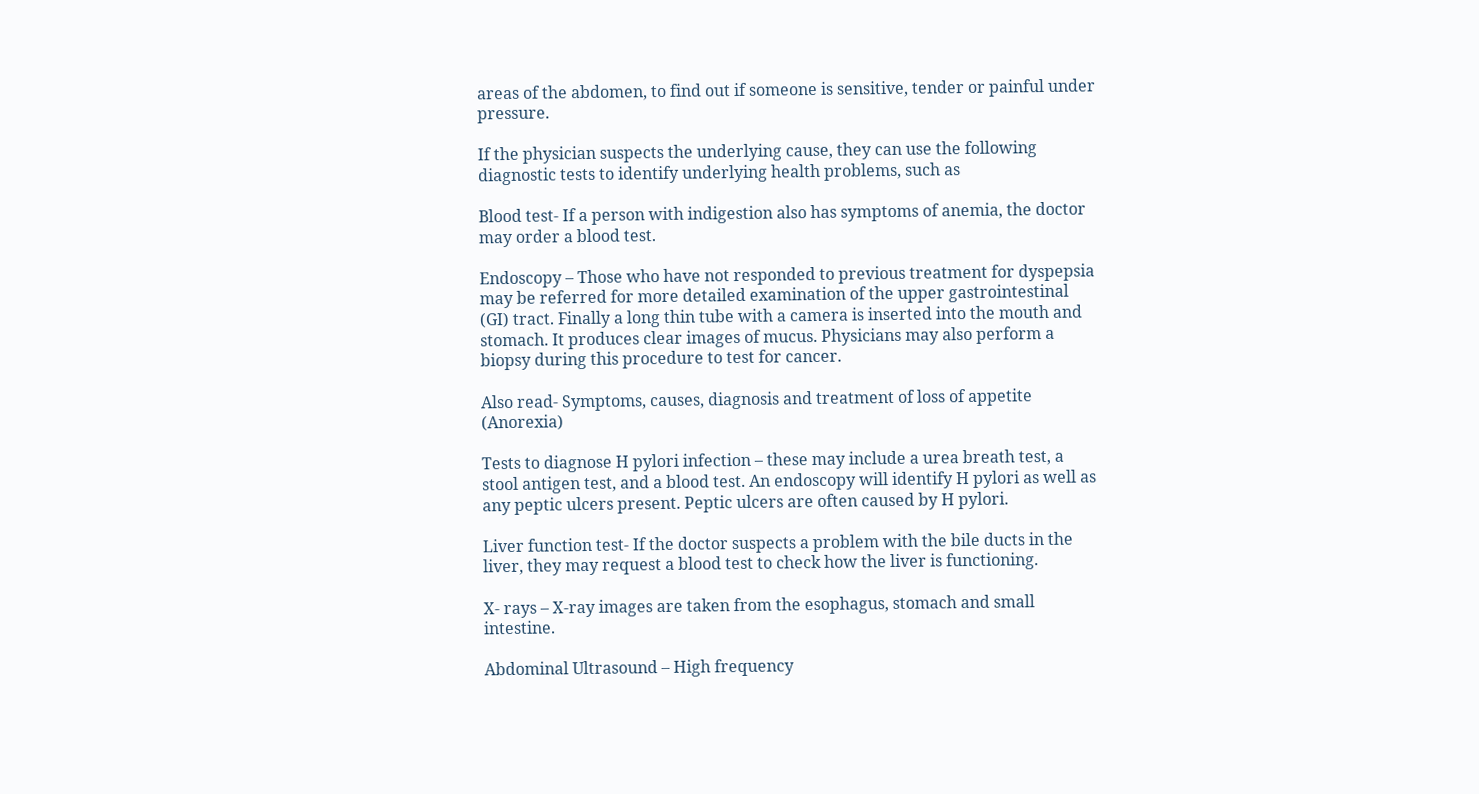areas of the abdomen, to find out if someone is sensitive, tender or painful under pressure.

If the physician suspects the underlying cause, they can use the following diagnostic tests to identify underlying health problems, such as

Blood test- If a person with indigestion also has symptoms of anemia, the doctor may order a blood test.

Endoscopy – Those who have not responded to previous treatment for dyspepsia may be referred for more detailed examination of the upper gastrointestinal (GI) tract. Finally a long thin tube with a camera is inserted into the mouth and stomach. It produces clear images of mucus. Physicians may also perform a biopsy during this procedure to test for cancer.

Also read- Symptoms, causes, diagnosis and treatment of loss of appetite (Anorexia)

Tests to diagnose H pylori infection – these may include a urea breath test, a stool antigen test, and a blood test. An endoscopy will identify H pylori as well as any peptic ulcers present. Peptic ulcers are often caused by H pylori.

Liver function test- If the doctor suspects a problem with the bile ducts in the liver, they may request a blood test to check how the liver is functioning.

X- rays – X-ray images are taken from the esophagus, stomach and small intestine.

Abdominal Ultrasound – High frequency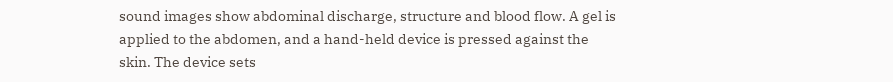sound images show abdominal discharge, structure and blood flow. A gel is applied to the abdomen, and a hand-held device is pressed against the skin. The device sets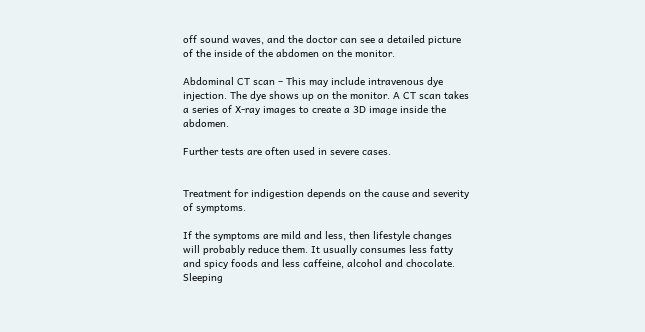off sound waves, and the doctor can see a detailed picture of the inside of the abdomen on the monitor.

Abdominal CT scan – This may include intravenous dye injection. The dye shows up on the monitor. A CT scan takes a series of X-ray images to create a 3D image inside the abdomen.

Further tests are often used in severe cases.


Treatment for indigestion depends on the cause and severity of symptoms.

If the symptoms are mild and less, then lifestyle changes will probably reduce them. It usually consumes less fatty and spicy foods and less caffeine, alcohol and chocolate. Sleeping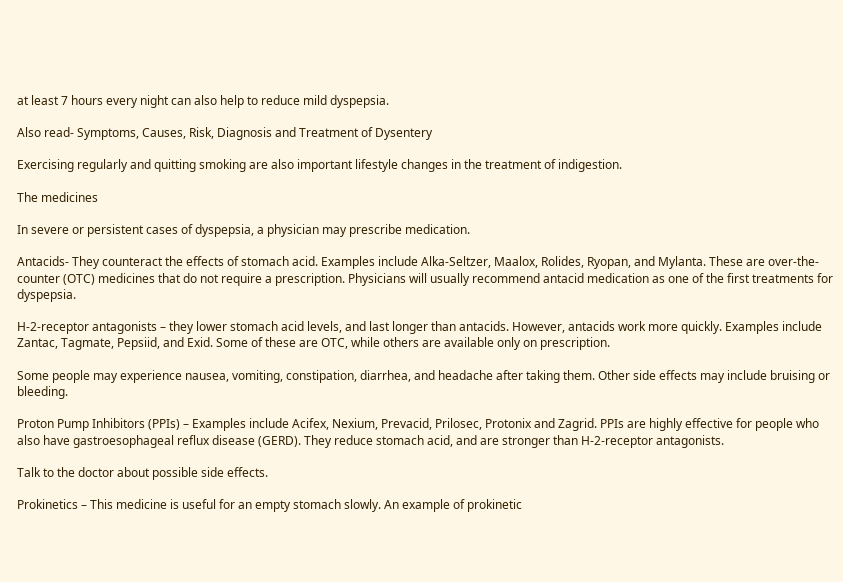at least 7 hours every night can also help to reduce mild dyspepsia.

Also read- Symptoms, Causes, Risk, Diagnosis and Treatment of Dysentery

Exercising regularly and quitting smoking are also important lifestyle changes in the treatment of indigestion.

The medicines

In severe or persistent cases of dyspepsia, a physician may prescribe medication.

Antacids- They counteract the effects of stomach acid. Examples include Alka-Seltzer, Maalox, Rolides, Ryopan, and Mylanta. These are over-the-counter (OTC) medicines that do not require a prescription. Physicians will usually recommend antacid medication as one of the first treatments for dyspepsia.

H-2-receptor antagonists – they lower stomach acid levels, and last longer than antacids. However, antacids work more quickly. Examples include Zantac, Tagmate, Pepsiid, and Exid. Some of these are OTC, while others are available only on prescription.

Some people may experience nausea, vomiting, constipation, diarrhea, and headache after taking them. Other side effects may include bruising or bleeding.

Proton Pump Inhibitors (PPIs) – Examples include Acifex, Nexium, Prevacid, Prilosec, Protonix and Zagrid. PPIs are highly effective for people who also have gastroesophageal reflux disease (GERD). They reduce stomach acid, and are stronger than H-2-receptor antagonists.

Talk to the doctor about possible side effects.

Prokinetics – This medicine is useful for an empty stomach slowly. An example of prokinetic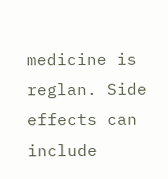medicine is reglan. Side effects can include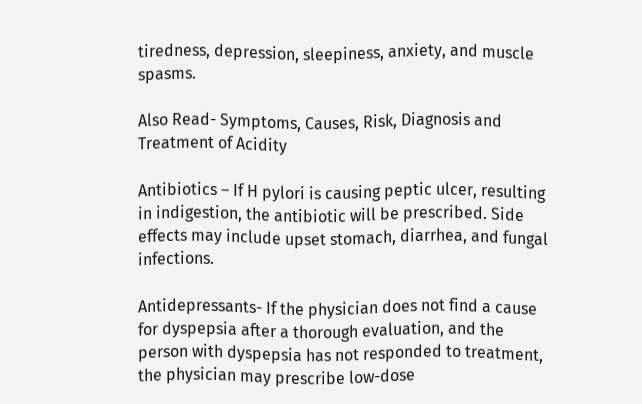tiredness, depression, sleepiness, anxiety, and muscle spasms.

Also Read- Symptoms, Causes, Risk, Diagnosis and Treatment of Acidity

Antibiotics – If H pylori is causing peptic ulcer, resulting in indigestion, the antibiotic will be prescribed. Side effects may include upset stomach, diarrhea, and fungal infections.

Antidepressants- If the physician does not find a cause for dyspepsia after a thorough evaluation, and the person with dyspepsia has not responded to treatment, the physician may prescribe low-dose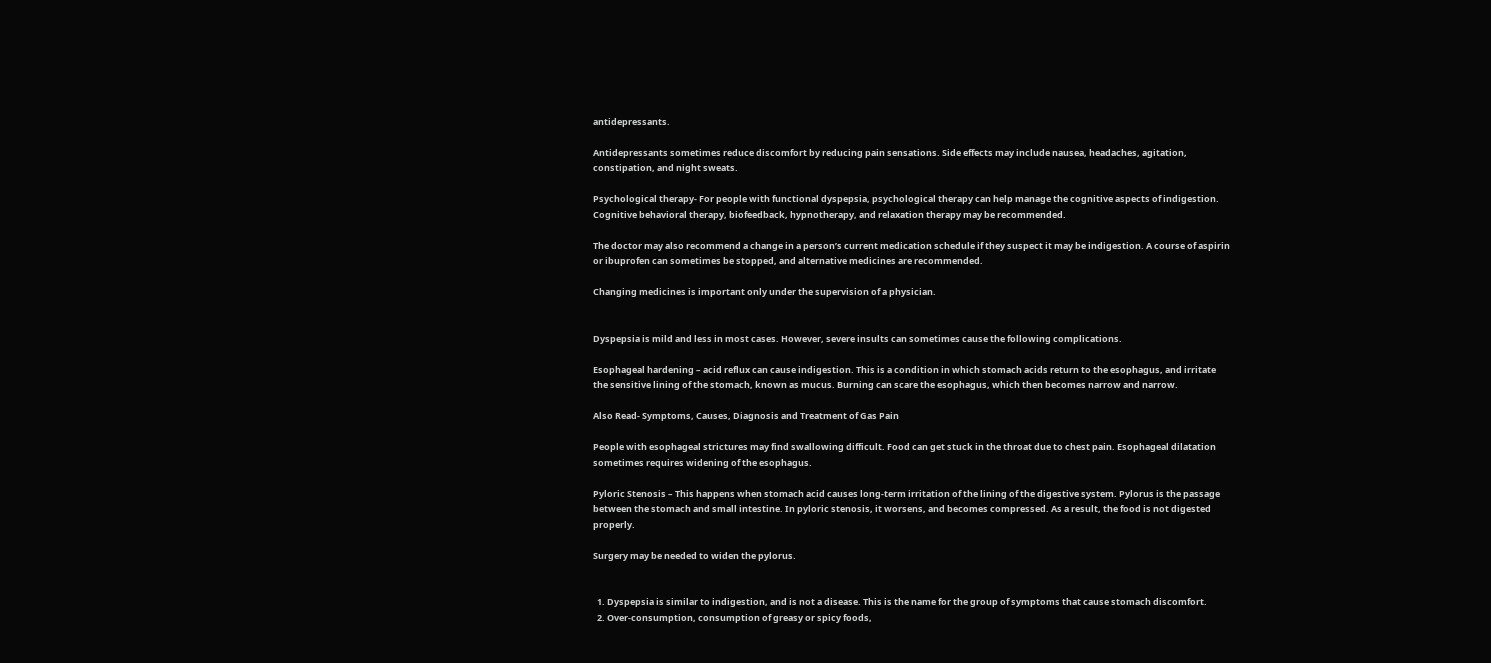antidepressants.

Antidepressants sometimes reduce discomfort by reducing pain sensations. Side effects may include nausea, headaches, agitation, constipation, and night sweats.

Psychological therapy- For people with functional dyspepsia, psychological therapy can help manage the cognitive aspects of indigestion. Cognitive behavioral therapy, biofeedback, hypnotherapy, and relaxation therapy may be recommended.

The doctor may also recommend a change in a person’s current medication schedule if they suspect it may be indigestion. A course of aspirin or ibuprofen can sometimes be stopped, and alternative medicines are recommended.

Changing medicines is important only under the supervision of a physician.


Dyspepsia is mild and less in most cases. However, severe insults can sometimes cause the following complications.

Esophageal hardening – acid reflux can cause indigestion. This is a condition in which stomach acids return to the esophagus, and irritate the sensitive lining of the stomach, known as mucus. Burning can scare the esophagus, which then becomes narrow and narrow.

Also Read- Symptoms, Causes, Diagnosis and Treatment of Gas Pain

People with esophageal strictures may find swallowing difficult. Food can get stuck in the throat due to chest pain. Esophageal dilatation sometimes requires widening of the esophagus.

Pyloric Stenosis – This happens when stomach acid causes long-term irritation of the lining of the digestive system. Pylorus is the passage between the stomach and small intestine. In pyloric stenosis, it worsens, and becomes compressed. As a result, the food is not digested properly.

Surgery may be needed to widen the pylorus.


  1. Dyspepsia is similar to indigestion, and is not a disease. This is the name for the group of symptoms that cause stomach discomfort.
  2. Over-consumption, consumption of greasy or spicy foods,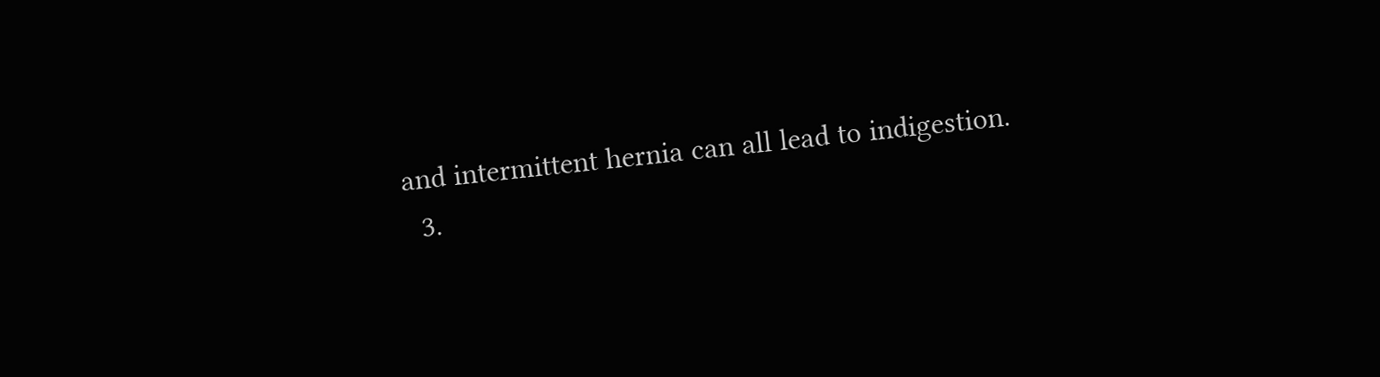and intermittent hernia can all lead to indigestion.
  3.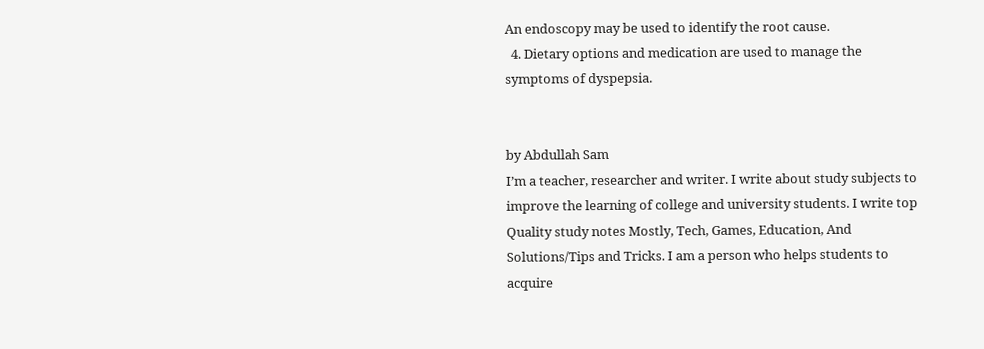An endoscopy may be used to identify the root cause.
  4. Dietary options and medication are used to manage the symptoms of dyspepsia.


by Abdullah Sam
I’m a teacher, researcher and writer. I write about study subjects to improve the learning of college and university students. I write top Quality study notes Mostly, Tech, Games, Education, And Solutions/Tips and Tricks. I am a person who helps students to acquire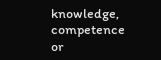knowledge, competence or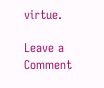virtue.

Leave a Comment